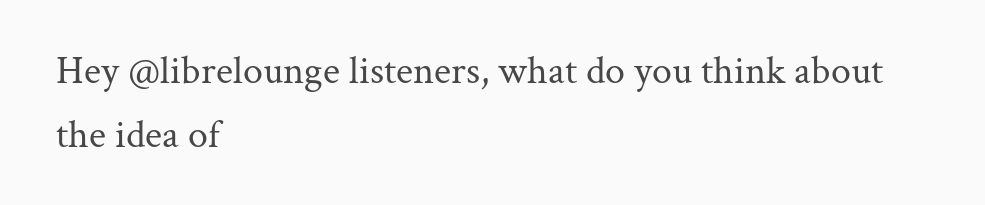Hey @librelounge listeners, what do you think about the idea of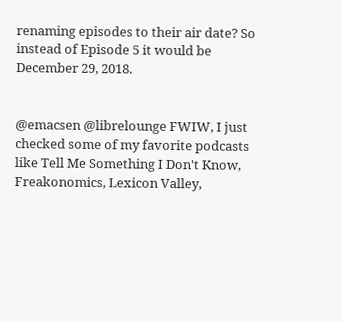renaming episodes to their air date? So instead of Episode 5 it would be December 29, 2018.


@emacsen @librelounge FWIW, I just checked some of my favorite podcasts like Tell Me Something I Don't Know, Freakonomics, Lexicon Valley,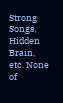Strong Songs, Hidden Brain, etc. None of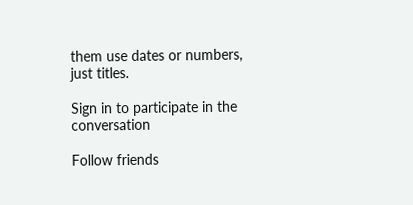them use dates or numbers, just titles.

Sign in to participate in the conversation

Follow friends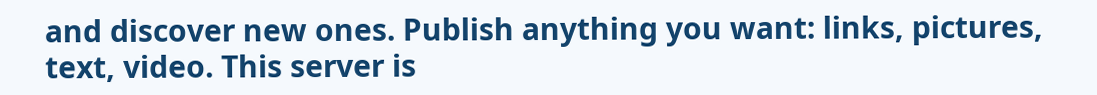and discover new ones. Publish anything you want: links, pictures, text, video. This server is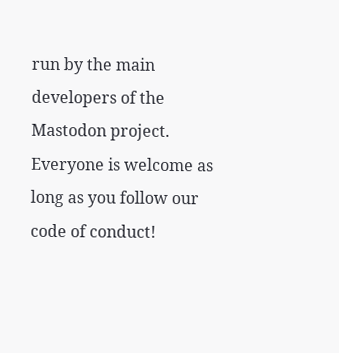run by the main developers of the Mastodon project. Everyone is welcome as long as you follow our code of conduct!